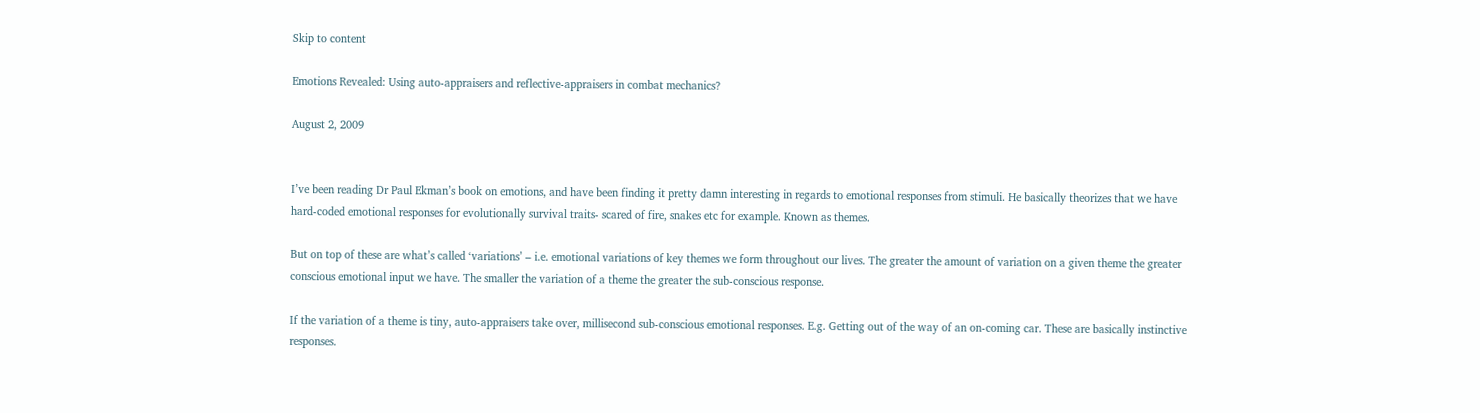Skip to content

Emotions Revealed: Using auto-appraisers and reflective-appraisers in combat mechanics?

August 2, 2009


I’ve been reading Dr Paul Ekman’s book on emotions, and have been finding it pretty damn interesting in regards to emotional responses from stimuli. He basically theorizes that we have hard-coded emotional responses for evolutionally survival traits- scared of fire, snakes etc for example. Known as themes.

But on top of these are what’s called ‘variations’ – i.e. emotional variations of key themes we form throughout our lives. The greater the amount of variation on a given theme the greater conscious emotional input we have. The smaller the variation of a theme the greater the sub-conscious response.

If the variation of a theme is tiny, auto-appraisers take over, millisecond sub-conscious emotional responses. E.g. Getting out of the way of an on-coming car. These are basically instinctive responses.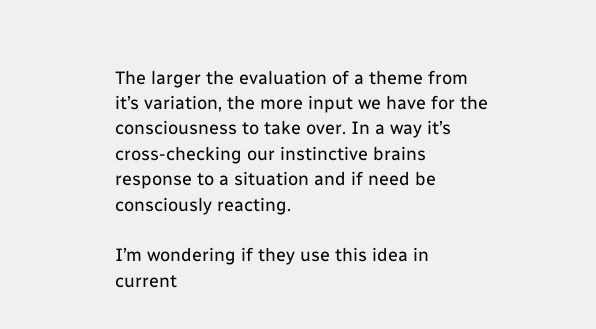The larger the evaluation of a theme from it’s variation, the more input we have for the consciousness to take over. In a way it’s cross-checking our instinctive brains response to a situation and if need be consciously reacting.

I’m wondering if they use this idea in current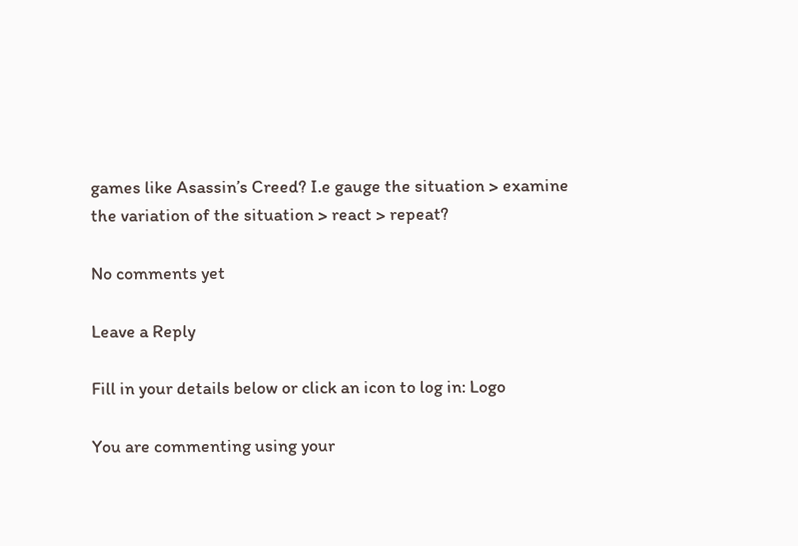games like Asassin’s Creed? I.e gauge the situation > examine the variation of the situation > react > repeat?

No comments yet

Leave a Reply

Fill in your details below or click an icon to log in: Logo

You are commenting using your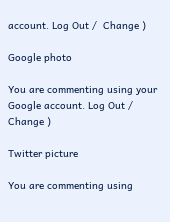account. Log Out /  Change )

Google photo

You are commenting using your Google account. Log Out /  Change )

Twitter picture

You are commenting using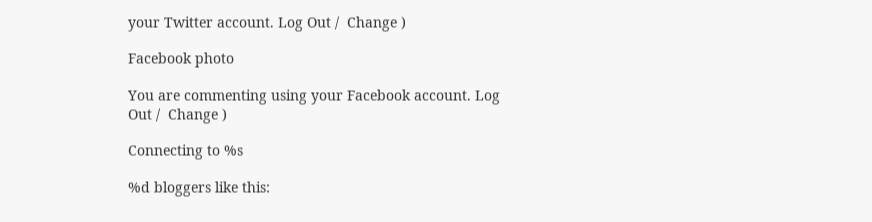your Twitter account. Log Out /  Change )

Facebook photo

You are commenting using your Facebook account. Log Out /  Change )

Connecting to %s

%d bloggers like this: